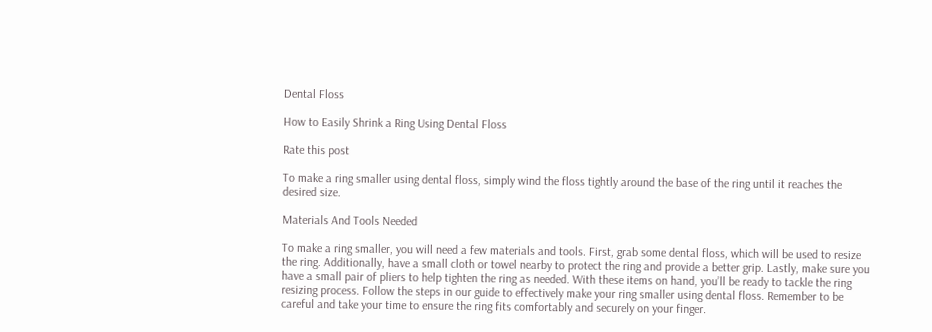Dental Floss

How to Easily Shrink a Ring Using Dental Floss

Rate this post

To make a ring smaller using dental floss, simply wind the floss tightly around the base of the ring until it reaches the desired size.

Materials And Tools Needed

To make a ring smaller, you will need a few materials and tools. First, grab some dental floss, which will be used to resize the ring. Additionally, have a small cloth or towel nearby to protect the ring and provide a better grip. Lastly, make sure you have a small pair of pliers to help tighten the ring as needed. With these items on hand, you’ll be ready to tackle the ring resizing process. Follow the steps in our guide to effectively make your ring smaller using dental floss. Remember to be careful and take your time to ensure the ring fits comfortably and securely on your finger.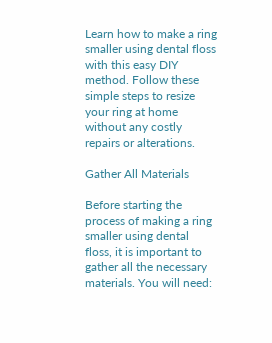Learn how to make a ring smaller using dental floss with this easy DIY method. Follow these simple steps to resize your ring at home without any costly repairs or alterations.

Gather All Materials

Before starting the process of making a ring smaller using dental floss, it is important to gather all the necessary materials. You will need: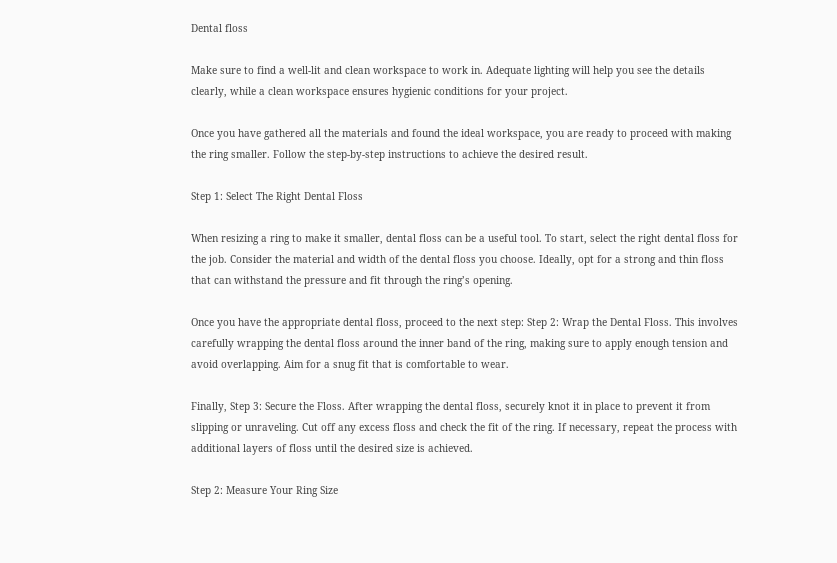Dental floss

Make sure to find a well-lit and clean workspace to work in. Adequate lighting will help you see the details clearly, while a clean workspace ensures hygienic conditions for your project.

Once you have gathered all the materials and found the ideal workspace, you are ready to proceed with making the ring smaller. Follow the step-by-step instructions to achieve the desired result.

Step 1: Select The Right Dental Floss

When resizing a ring to make it smaller, dental floss can be a useful tool. To start, select the right dental floss for the job. Consider the material and width of the dental floss you choose. Ideally, opt for a strong and thin floss that can withstand the pressure and fit through the ring’s opening.

Once you have the appropriate dental floss, proceed to the next step: Step 2: Wrap the Dental Floss. This involves carefully wrapping the dental floss around the inner band of the ring, making sure to apply enough tension and avoid overlapping. Aim for a snug fit that is comfortable to wear.

Finally, Step 3: Secure the Floss. After wrapping the dental floss, securely knot it in place to prevent it from slipping or unraveling. Cut off any excess floss and check the fit of the ring. If necessary, repeat the process with additional layers of floss until the desired size is achieved.

Step 2: Measure Your Ring Size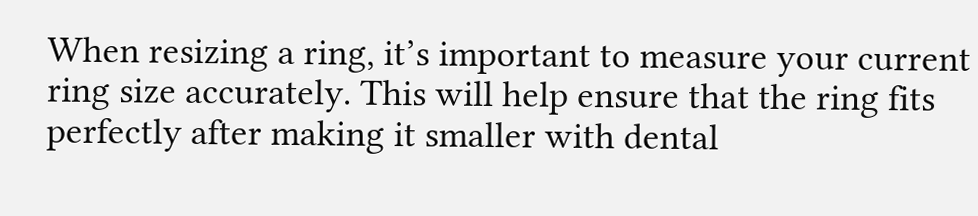When resizing a ring, it’s important to measure your current ring size accurately. This will help ensure that the ring fits perfectly after making it smaller with dental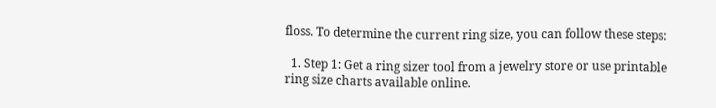floss. To determine the current ring size, you can follow these steps:

  1. Step 1: Get a ring sizer tool from a jewelry store or use printable ring size charts available online.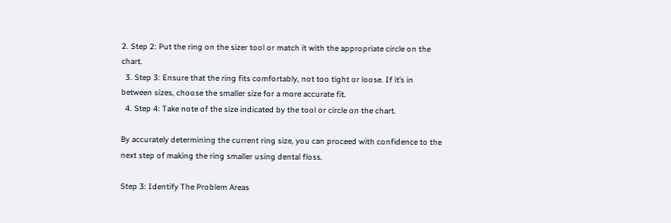2. Step 2: Put the ring on the sizer tool or match it with the appropriate circle on the chart.
  3. Step 3: Ensure that the ring fits comfortably, not too tight or loose. If it’s in between sizes, choose the smaller size for a more accurate fit.
  4. Step 4: Take note of the size indicated by the tool or circle on the chart.

By accurately determining the current ring size, you can proceed with confidence to the next step of making the ring smaller using dental floss.

Step 3: Identify The Problem Areas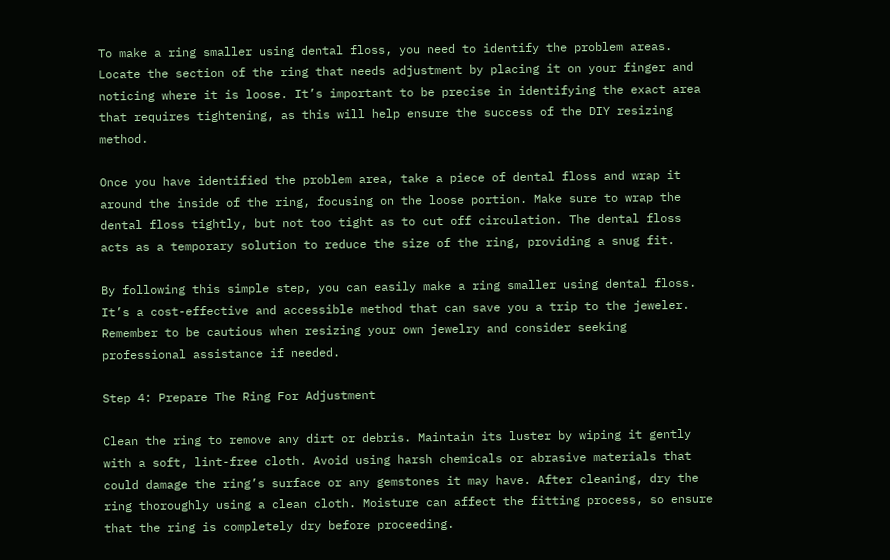To make a ring smaller using dental floss, you need to identify the problem areas. Locate the section of the ring that needs adjustment by placing it on your finger and noticing where it is loose. It’s important to be precise in identifying the exact area that requires tightening, as this will help ensure the success of the DIY resizing method.

Once you have identified the problem area, take a piece of dental floss and wrap it around the inside of the ring, focusing on the loose portion. Make sure to wrap the dental floss tightly, but not too tight as to cut off circulation. The dental floss acts as a temporary solution to reduce the size of the ring, providing a snug fit.

By following this simple step, you can easily make a ring smaller using dental floss. It’s a cost-effective and accessible method that can save you a trip to the jeweler. Remember to be cautious when resizing your own jewelry and consider seeking professional assistance if needed.

Step 4: Prepare The Ring For Adjustment

Clean the ring to remove any dirt or debris. Maintain its luster by wiping it gently with a soft, lint-free cloth. Avoid using harsh chemicals or abrasive materials that could damage the ring’s surface or any gemstones it may have. After cleaning, dry the ring thoroughly using a clean cloth. Moisture can affect the fitting process, so ensure that the ring is completely dry before proceeding.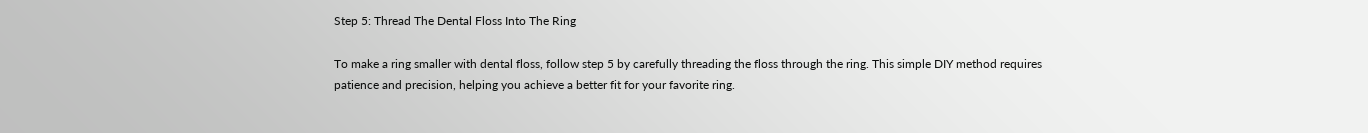Step 5: Thread The Dental Floss Into The Ring

To make a ring smaller with dental floss, follow step 5 by carefully threading the floss through the ring. This simple DIY method requires patience and precision, helping you achieve a better fit for your favorite ring.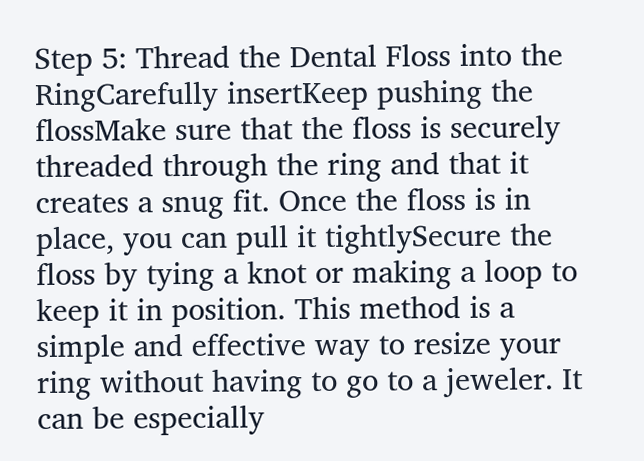Step 5: Thread the Dental Floss into the RingCarefully insertKeep pushing the flossMake sure that the floss is securely threaded through the ring and that it creates a snug fit. Once the floss is in place, you can pull it tightlySecure the floss by tying a knot or making a loop to keep it in position. This method is a simple and effective way to resize your ring without having to go to a jeweler. It can be especially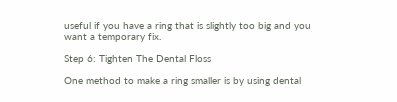useful if you have a ring that is slightly too big and you want a temporary fix.

Step 6: Tighten The Dental Floss

One method to make a ring smaller is by using dental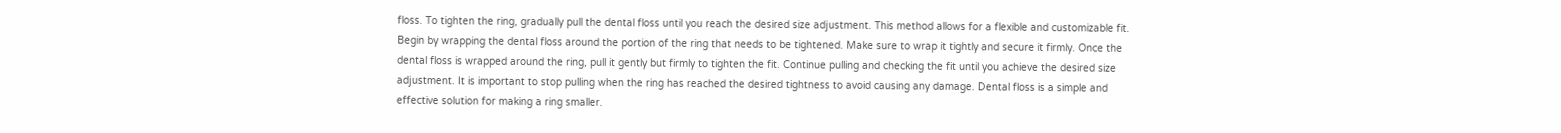floss. To tighten the ring, gradually pull the dental floss until you reach the desired size adjustment. This method allows for a flexible and customizable fit. Begin by wrapping the dental floss around the portion of the ring that needs to be tightened. Make sure to wrap it tightly and secure it firmly. Once the dental floss is wrapped around the ring, pull it gently but firmly to tighten the fit. Continue pulling and checking the fit until you achieve the desired size adjustment. It is important to stop pulling when the ring has reached the desired tightness to avoid causing any damage. Dental floss is a simple and effective solution for making a ring smaller.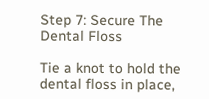Step 7: Secure The Dental Floss

Tie a knot to hold the dental floss in place,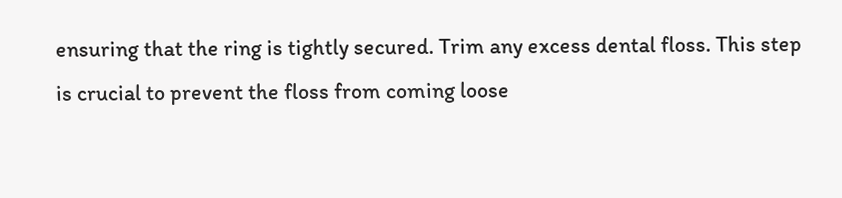ensuring that the ring is tightly secured. Trim any excess dental floss. This step is crucial to prevent the floss from coming loose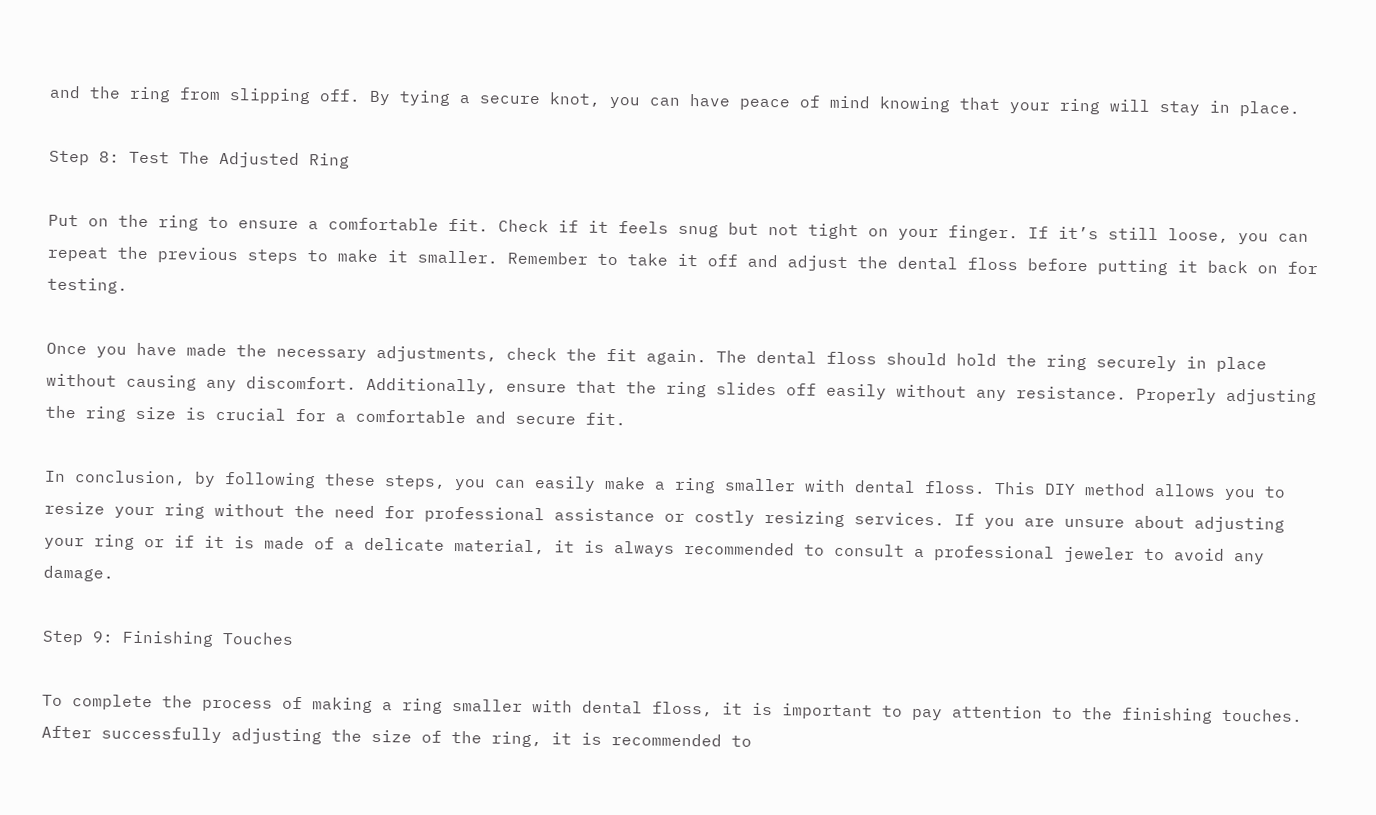and the ring from slipping off. By tying a secure knot, you can have peace of mind knowing that your ring will stay in place.

Step 8: Test The Adjusted Ring

Put on the ring to ensure a comfortable fit. Check if it feels snug but not tight on your finger. If it’s still loose, you can repeat the previous steps to make it smaller. Remember to take it off and adjust the dental floss before putting it back on for testing.

Once you have made the necessary adjustments, check the fit again. The dental floss should hold the ring securely in place without causing any discomfort. Additionally, ensure that the ring slides off easily without any resistance. Properly adjusting the ring size is crucial for a comfortable and secure fit.

In conclusion, by following these steps, you can easily make a ring smaller with dental floss. This DIY method allows you to resize your ring without the need for professional assistance or costly resizing services. If you are unsure about adjusting your ring or if it is made of a delicate material, it is always recommended to consult a professional jeweler to avoid any damage.

Step 9: Finishing Touches

To complete the process of making a ring smaller with dental floss, it is important to pay attention to the finishing touches. After successfully adjusting the size of the ring, it is recommended to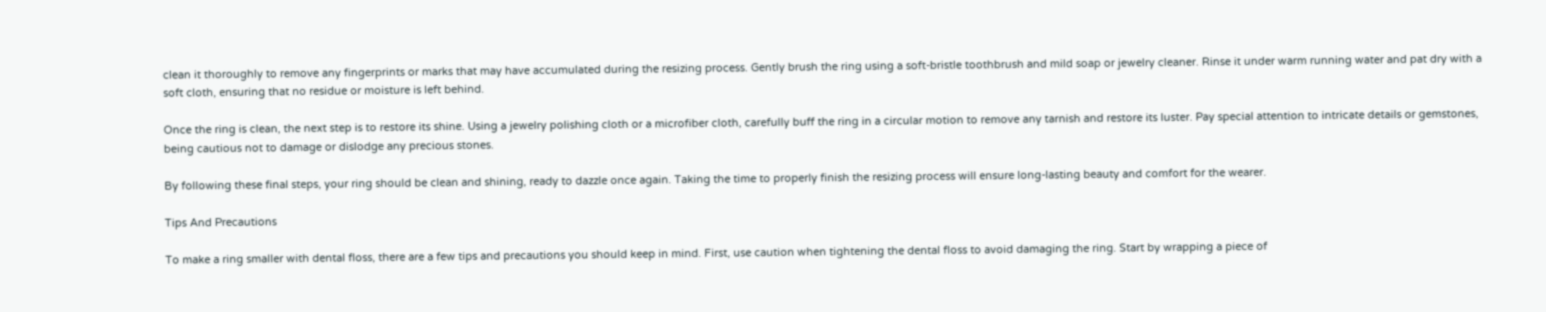clean it thoroughly to remove any fingerprints or marks that may have accumulated during the resizing process. Gently brush the ring using a soft-bristle toothbrush and mild soap or jewelry cleaner. Rinse it under warm running water and pat dry with a soft cloth, ensuring that no residue or moisture is left behind.

Once the ring is clean, the next step is to restore its shine. Using a jewelry polishing cloth or a microfiber cloth, carefully buff the ring in a circular motion to remove any tarnish and restore its luster. Pay special attention to intricate details or gemstones, being cautious not to damage or dislodge any precious stones.

By following these final steps, your ring should be clean and shining, ready to dazzle once again. Taking the time to properly finish the resizing process will ensure long-lasting beauty and comfort for the wearer.

Tips And Precautions

To make a ring smaller with dental floss, there are a few tips and precautions you should keep in mind. First, use caution when tightening the dental floss to avoid damaging the ring. Start by wrapping a piece of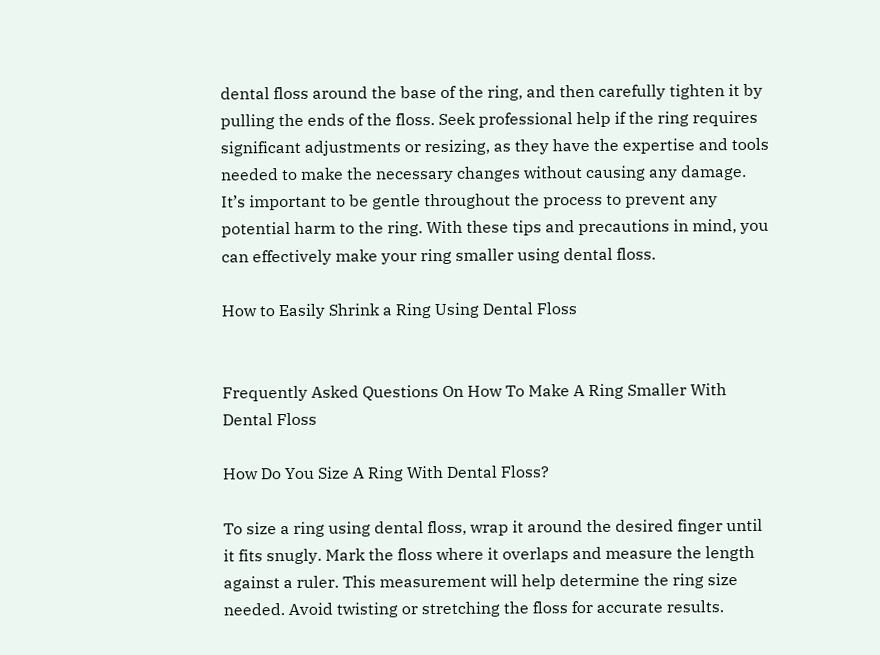dental floss around the base of the ring, and then carefully tighten it by pulling the ends of the floss. Seek professional help if the ring requires significant adjustments or resizing, as they have the expertise and tools needed to make the necessary changes without causing any damage. It’s important to be gentle throughout the process to prevent any potential harm to the ring. With these tips and precautions in mind, you can effectively make your ring smaller using dental floss.

How to Easily Shrink a Ring Using Dental Floss


Frequently Asked Questions On How To Make A Ring Smaller With Dental Floss

How Do You Size A Ring With Dental Floss?

To size a ring using dental floss, wrap it around the desired finger until it fits snugly. Mark the floss where it overlaps and measure the length against a ruler. This measurement will help determine the ring size needed. Avoid twisting or stretching the floss for accurate results.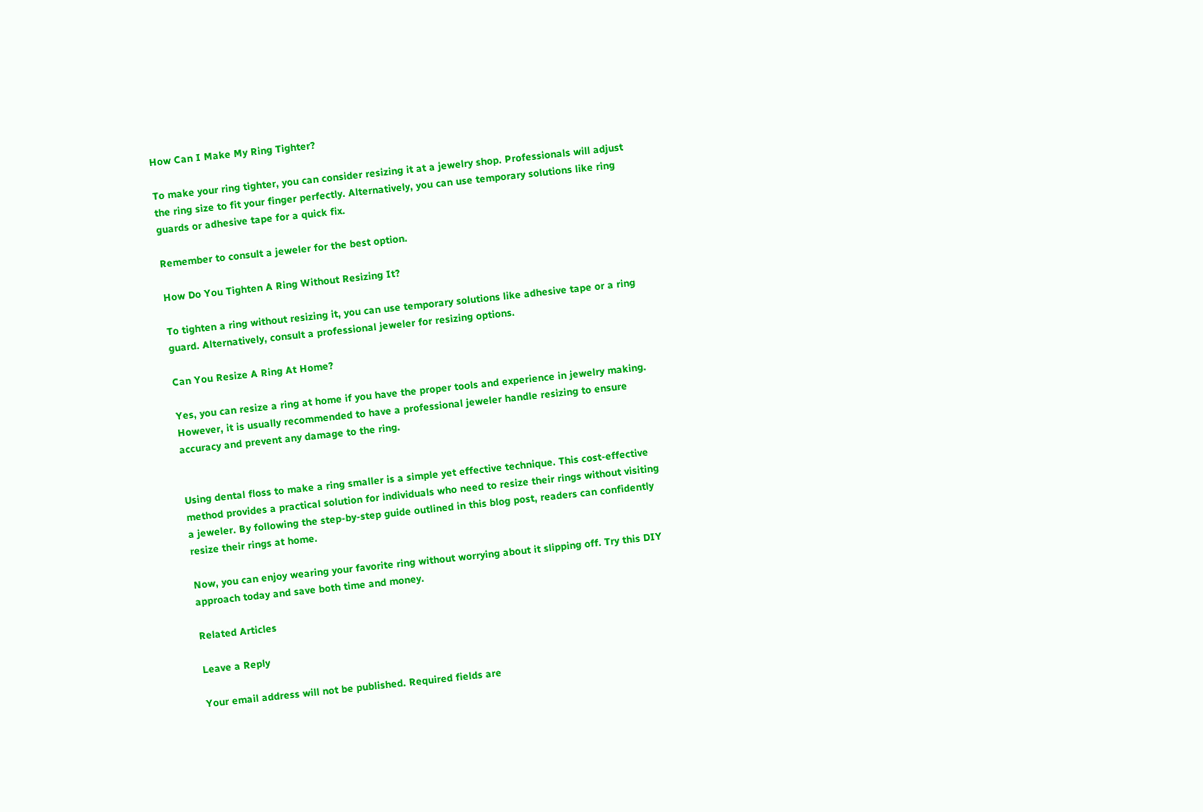How Can I Make My Ring Tighter?

To make your ring tighter, you can consider resizing it at a jewelry shop. Professionals will adjust the ring size to fit your finger perfectly. Alternatively, you can use temporary solutions like ring guards or adhesive tape for a quick fix.

Remember to consult a jeweler for the best option.

How Do You Tighten A Ring Without Resizing It?

To tighten a ring without resizing it, you can use temporary solutions like adhesive tape or a ring guard. Alternatively, consult a professional jeweler for resizing options.

Can You Resize A Ring At Home?

Yes, you can resize a ring at home if you have the proper tools and experience in jewelry making. However, it is usually recommended to have a professional jeweler handle resizing to ensure accuracy and prevent any damage to the ring.


Using dental floss to make a ring smaller is a simple yet effective technique. This cost-effective method provides a practical solution for individuals who need to resize their rings without visiting a jeweler. By following the step-by-step guide outlined in this blog post, readers can confidently resize their rings at home.

Now, you can enjoy wearing your favorite ring without worrying about it slipping off. Try this DIY approach today and save both time and money.

Related Articles

Leave a Reply

Your email address will not be published. Required fields are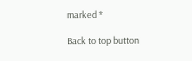marked *

Back to top button